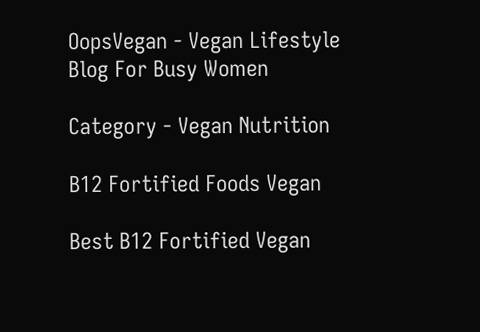OopsVegan - Vegan Lifestyle Blog For Busy Women

Category - Vegan Nutrition

B12 Fortified Foods Vegan

Best B12 Fortified Vegan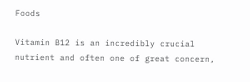Foods

Vitamin B12 is an incredibly crucial nutrient and often one of great concern,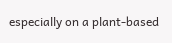especially on a plant-based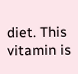diet. This vitamin is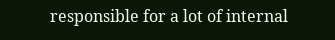responsible for a lot of internal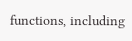functions, including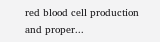red blood cell production and proper...